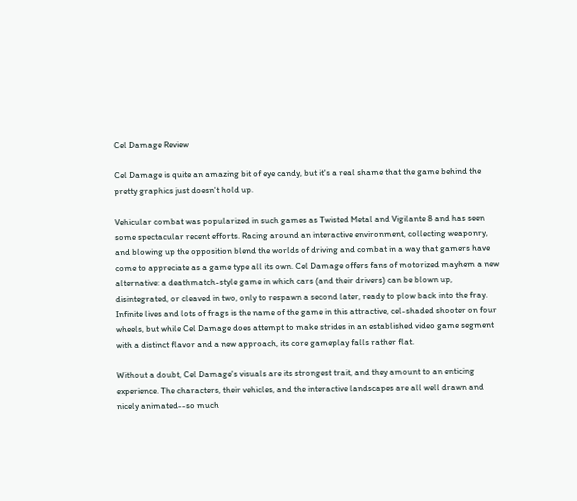Cel Damage Review

Cel Damage is quite an amazing bit of eye candy, but it's a real shame that the game behind the pretty graphics just doesn't hold up.

Vehicular combat was popularized in such games as Twisted Metal and Vigilante 8 and has seen some spectacular recent efforts. Racing around an interactive environment, collecting weaponry, and blowing up the opposition blend the worlds of driving and combat in a way that gamers have come to appreciate as a game type all its own. Cel Damage offers fans of motorized mayhem a new alternative: a deathmatch-style game in which cars (and their drivers) can be blown up, disintegrated, or cleaved in two, only to respawn a second later, ready to plow back into the fray. Infinite lives and lots of frags is the name of the game in this attractive, cel-shaded shooter on four wheels, but while Cel Damage does attempt to make strides in an established video game segment with a distinct flavor and a new approach, its core gameplay falls rather flat.

Without a doubt, Cel Damage's visuals are its strongest trait, and they amount to an enticing experience. The characters, their vehicles, and the interactive landscapes are all well drawn and nicely animated--so much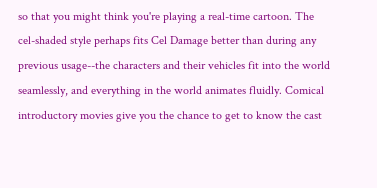so that you might think you're playing a real-time cartoon. The cel-shaded style perhaps fits Cel Damage better than during any previous usage--the characters and their vehicles fit into the world seamlessly, and everything in the world animates fluidly. Comical introductory movies give you the chance to get to know the cast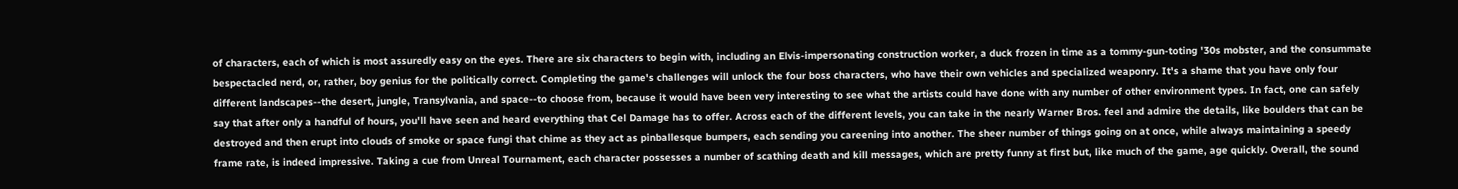of characters, each of which is most assuredly easy on the eyes. There are six characters to begin with, including an Elvis-impersonating construction worker, a duck frozen in time as a tommy-gun-toting '30s mobster, and the consummate bespectacled nerd, or, rather, boy genius for the politically correct. Completing the game's challenges will unlock the four boss characters, who have their own vehicles and specialized weaponry. It's a shame that you have only four different landscapes--the desert, jungle, Transylvania, and space--to choose from, because it would have been very interesting to see what the artists could have done with any number of other environment types. In fact, one can safely say that after only a handful of hours, you'll have seen and heard everything that Cel Damage has to offer. Across each of the different levels, you can take in the nearly Warner Bros. feel and admire the details, like boulders that can be destroyed and then erupt into clouds of smoke or space fungi that chime as they act as pinballesque bumpers, each sending you careening into another. The sheer number of things going on at once, while always maintaining a speedy frame rate, is indeed impressive. Taking a cue from Unreal Tournament, each character possesses a number of scathing death and kill messages, which are pretty funny at first but, like much of the game, age quickly. Overall, the sound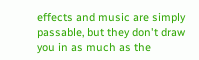effects and music are simply passable, but they don't draw you in as much as the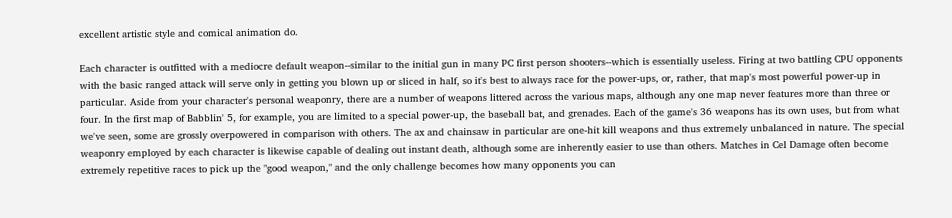excellent artistic style and comical animation do.

Each character is outfitted with a mediocre default weapon--similar to the initial gun in many PC first person shooters--which is essentially useless. Firing at two battling CPU opponents with the basic ranged attack will serve only in getting you blown up or sliced in half, so it's best to always race for the power-ups, or, rather, that map's most powerful power-up in particular. Aside from your character's personal weaponry, there are a number of weapons littered across the various maps, although any one map never features more than three or four. In the first map of Babblin' 5, for example, you are limited to a special power-up, the baseball bat, and grenades. Each of the game's 36 weapons has its own uses, but from what we've seen, some are grossly overpowered in comparison with others. The ax and chainsaw in particular are one-hit kill weapons and thus extremely unbalanced in nature. The special weaponry employed by each character is likewise capable of dealing out instant death, although some are inherently easier to use than others. Matches in Cel Damage often become extremely repetitive races to pick up the "good weapon," and the only challenge becomes how many opponents you can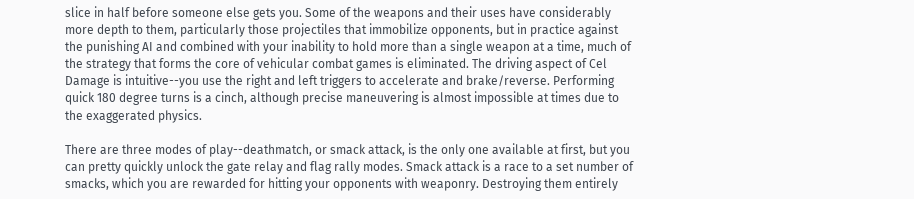slice in half before someone else gets you. Some of the weapons and their uses have considerably more depth to them, particularly those projectiles that immobilize opponents, but in practice against the punishing AI and combined with your inability to hold more than a single weapon at a time, much of the strategy that forms the core of vehicular combat games is eliminated. The driving aspect of Cel Damage is intuitive--you use the right and left triggers to accelerate and brake/reverse. Performing quick 180 degree turns is a cinch, although precise maneuvering is almost impossible at times due to the exaggerated physics.

There are three modes of play--deathmatch, or smack attack, is the only one available at first, but you can pretty quickly unlock the gate relay and flag rally modes. Smack attack is a race to a set number of smacks, which you are rewarded for hitting your opponents with weaponry. Destroying them entirely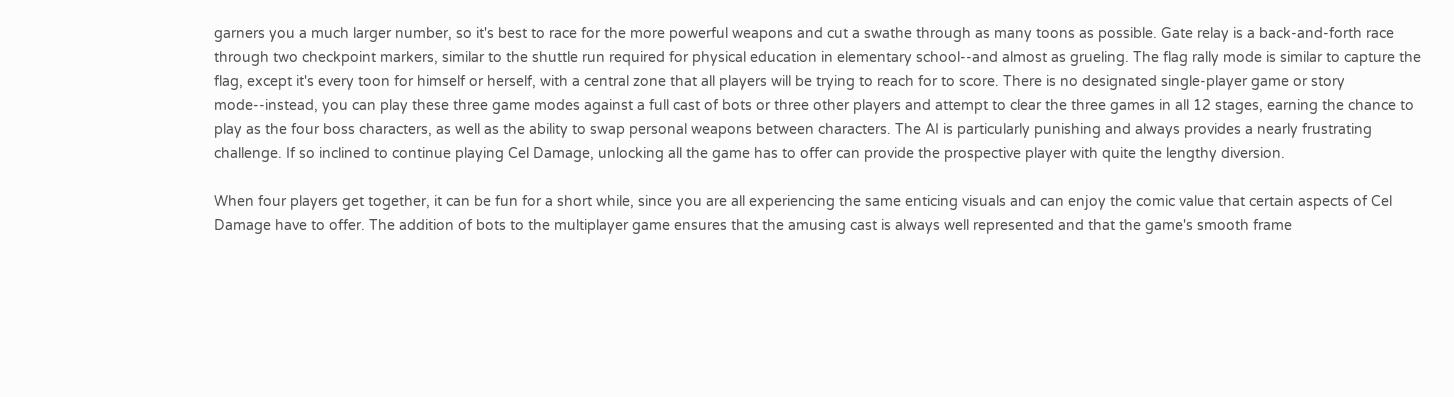garners you a much larger number, so it's best to race for the more powerful weapons and cut a swathe through as many toons as possible. Gate relay is a back-and-forth race through two checkpoint markers, similar to the shuttle run required for physical education in elementary school--and almost as grueling. The flag rally mode is similar to capture the flag, except it's every toon for himself or herself, with a central zone that all players will be trying to reach for to score. There is no designated single-player game or story mode--instead, you can play these three game modes against a full cast of bots or three other players and attempt to clear the three games in all 12 stages, earning the chance to play as the four boss characters, as well as the ability to swap personal weapons between characters. The AI is particularly punishing and always provides a nearly frustrating challenge. If so inclined to continue playing Cel Damage, unlocking all the game has to offer can provide the prospective player with quite the lengthy diversion.

When four players get together, it can be fun for a short while, since you are all experiencing the same enticing visuals and can enjoy the comic value that certain aspects of Cel Damage have to offer. The addition of bots to the multiplayer game ensures that the amusing cast is always well represented and that the game's smooth frame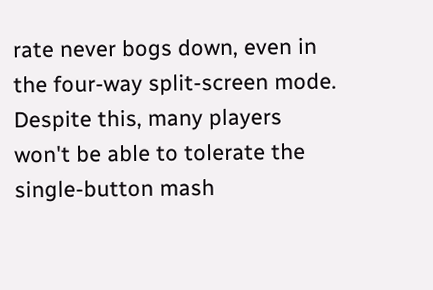rate never bogs down, even in the four-way split-screen mode. Despite this, many players won't be able to tolerate the single-button mash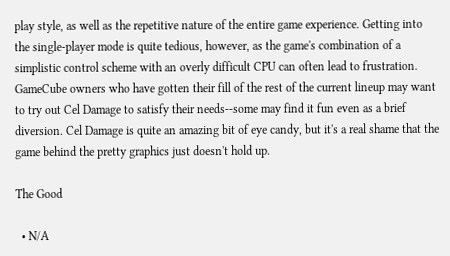play style, as well as the repetitive nature of the entire game experience. Getting into the single-player mode is quite tedious, however, as the game's combination of a simplistic control scheme with an overly difficult CPU can often lead to frustration. GameCube owners who have gotten their fill of the rest of the current lineup may want to try out Cel Damage to satisfy their needs--some may find it fun even as a brief diversion. Cel Damage is quite an amazing bit of eye candy, but it's a real shame that the game behind the pretty graphics just doesn't hold up.

The Good

  • N/A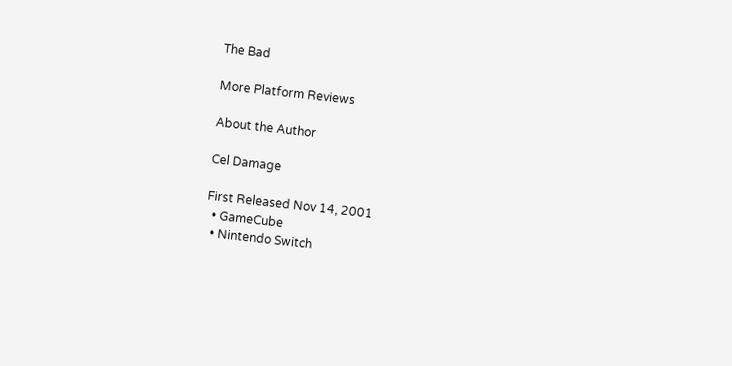The Bad

More Platform Reviews

About the Author

Cel Damage

First Released Nov 14, 2001
  • GameCube
  • Nintendo Switch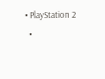• PlayStation 2
  •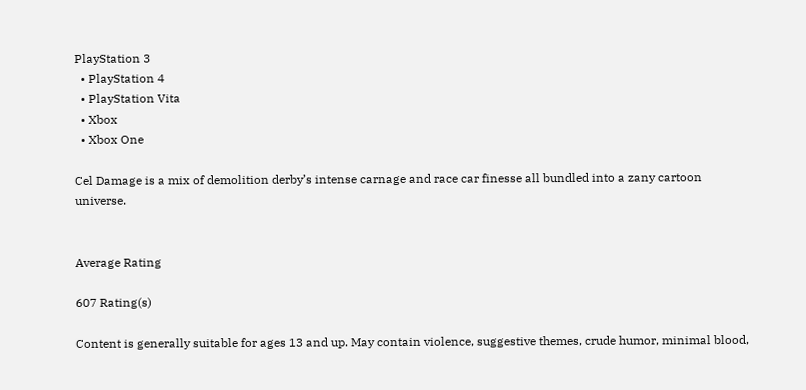PlayStation 3
  • PlayStation 4
  • PlayStation Vita
  • Xbox
  • Xbox One

Cel Damage is a mix of demolition derby’s intense carnage and race car finesse all bundled into a zany cartoon universe.


Average Rating

607 Rating(s)

Content is generally suitable for ages 13 and up. May contain violence, suggestive themes, crude humor, minimal blood,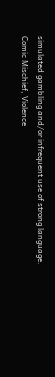simulated gambling and/or infrequent use of strong language.
Comic Mischief, Violence